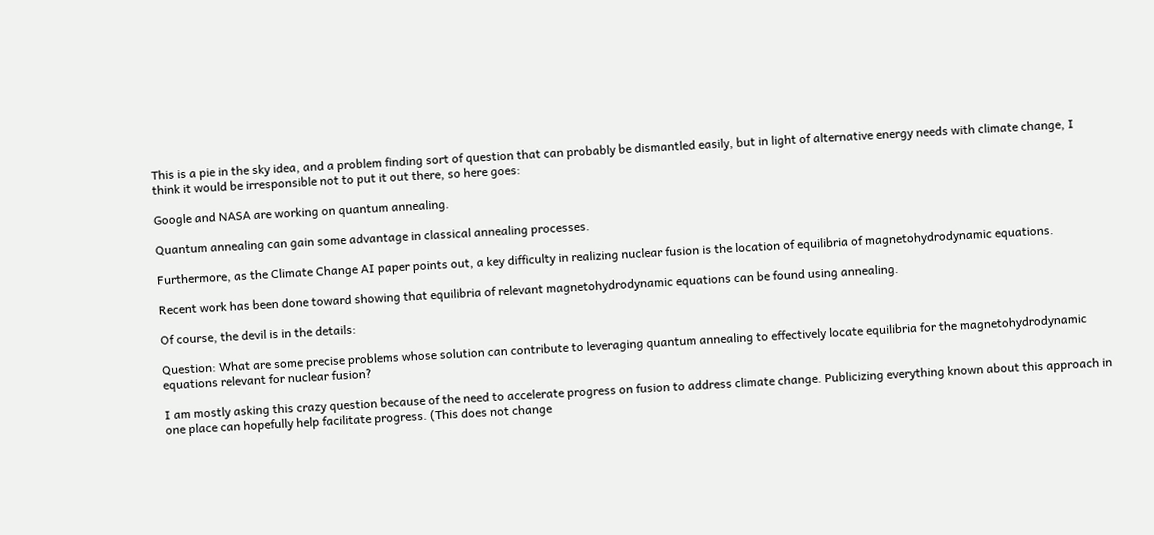This is a pie in the sky idea, and a problem finding sort of question that can probably be dismantled easily, but in light of alternative energy needs with climate change, I think it would be irresponsible not to put it out there, so here goes:

Google and NASA are working on quantum annealing.

Quantum annealing can gain some advantage in classical annealing processes.

Furthermore, as the Climate Change AI paper points out, a key difficulty in realizing nuclear fusion is the location of equilibria of magnetohydrodynamic equations.

Recent work has been done toward showing that equilibria of relevant magnetohydrodynamic equations can be found using annealing.

Of course, the devil is in the details:

Question: What are some precise problems whose solution can contribute to leveraging quantum annealing to effectively locate equilibria for the magnetohydrodynamic equations relevant for nuclear fusion?

I am mostly asking this crazy question because of the need to accelerate progress on fusion to address climate change. Publicizing everything known about this approach in one place can hopefully help facilitate progress. (This does not change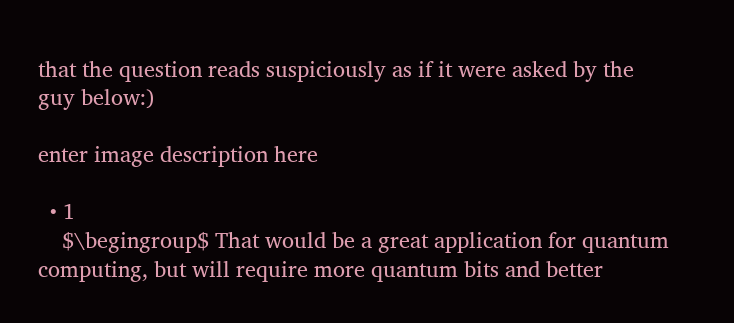that the question reads suspiciously as if it were asked by the guy below:)

enter image description here

  • 1
    $\begingroup$ That would be a great application for quantum computing, but will require more quantum bits and better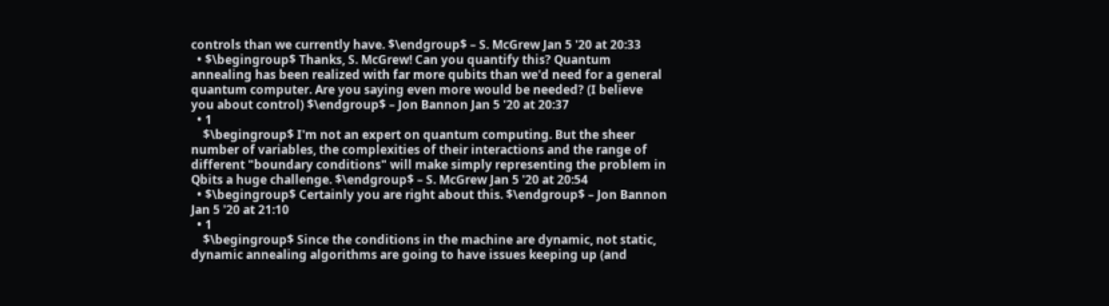controls than we currently have. $\endgroup$ – S. McGrew Jan 5 '20 at 20:33
  • $\begingroup$ Thanks, S. McGrew! Can you quantify this? Quantum annealing has been realized with far more qubits than we'd need for a general quantum computer. Are you saying even more would be needed? (I believe you about control) $\endgroup$ – Jon Bannon Jan 5 '20 at 20:37
  • 1
    $\begingroup$ I'm not an expert on quantum computing. But the sheer number of variables, the complexities of their interactions and the range of different "boundary conditions" will make simply representing the problem in Qbits a huge challenge. $\endgroup$ – S. McGrew Jan 5 '20 at 20:54
  • $\begingroup$ Certainly you are right about this. $\endgroup$ – Jon Bannon Jan 5 '20 at 21:10
  • 1
    $\begingroup$ Since the conditions in the machine are dynamic, not static, dynamic annealing algorithms are going to have issues keeping up (and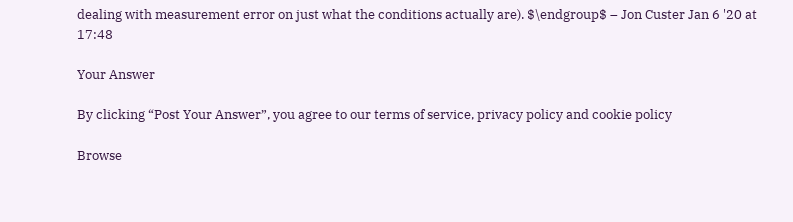dealing with measurement error on just what the conditions actually are). $\endgroup$ – Jon Custer Jan 6 '20 at 17:48

Your Answer

By clicking “Post Your Answer”, you agree to our terms of service, privacy policy and cookie policy

Browse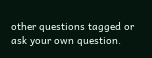other questions tagged or ask your own question.